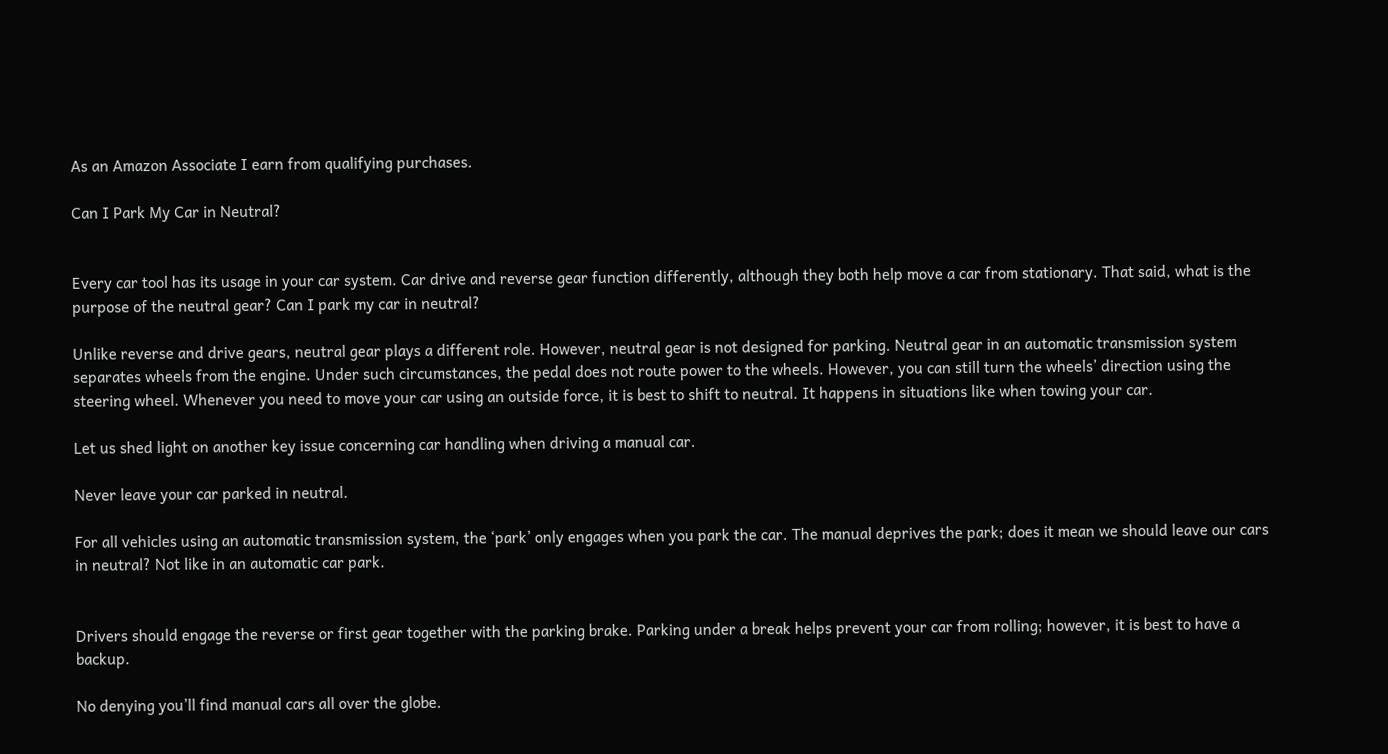As an Amazon Associate I earn from qualifying purchases.

Can I Park My Car in Neutral?


Every car tool has its usage in your car system. Car drive and reverse gear function differently, although they both help move a car from stationary. That said, what is the purpose of the neutral gear? Can I park my car in neutral?

Unlike reverse and drive gears, neutral gear plays a different role. However, neutral gear is not designed for parking. Neutral gear in an automatic transmission system separates wheels from the engine. Under such circumstances, the pedal does not route power to the wheels. However, you can still turn the wheels’ direction using the steering wheel. Whenever you need to move your car using an outside force, it is best to shift to neutral. It happens in situations like when towing your car.

Let us shed light on another key issue concerning car handling when driving a manual car.

Never leave your car parked in neutral.

For all vehicles using an automatic transmission system, the ‘park’ only engages when you park the car. The manual deprives the park; does it mean we should leave our cars in neutral? Not like in an automatic car park.


Drivers should engage the reverse or first gear together with the parking brake. Parking under a break helps prevent your car from rolling; however, it is best to have a backup.

No denying you’ll find manual cars all over the globe.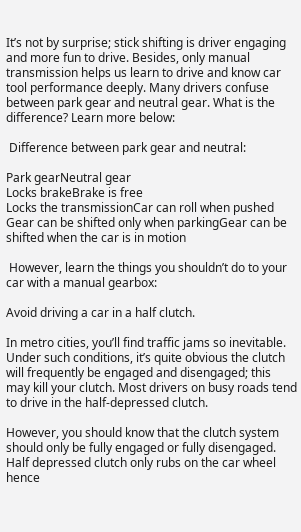It’s not by surprise; stick shifting is driver engaging and more fun to drive. Besides, only manual transmission helps us learn to drive and know car tool performance deeply. Many drivers confuse between park gear and neutral gear. What is the difference? Learn more below:

 Difference between park gear and neutral:

Park gearNeutral gear
Locks brakeBrake is free
Locks the transmissionCar can roll when pushed
Gear can be shifted only when parkingGear can be shifted when the car is in motion

 However, learn the things you shouldn’t do to your car with a manual gearbox:

Avoid driving a car in a half clutch.

In metro cities, you’ll find traffic jams so inevitable. Under such conditions, it’s quite obvious the clutch will frequently be engaged and disengaged; this may kill your clutch. Most drivers on busy roads tend to drive in the half-depressed clutch.

However, you should know that the clutch system should only be fully engaged or fully disengaged. Half depressed clutch only rubs on the car wheel hence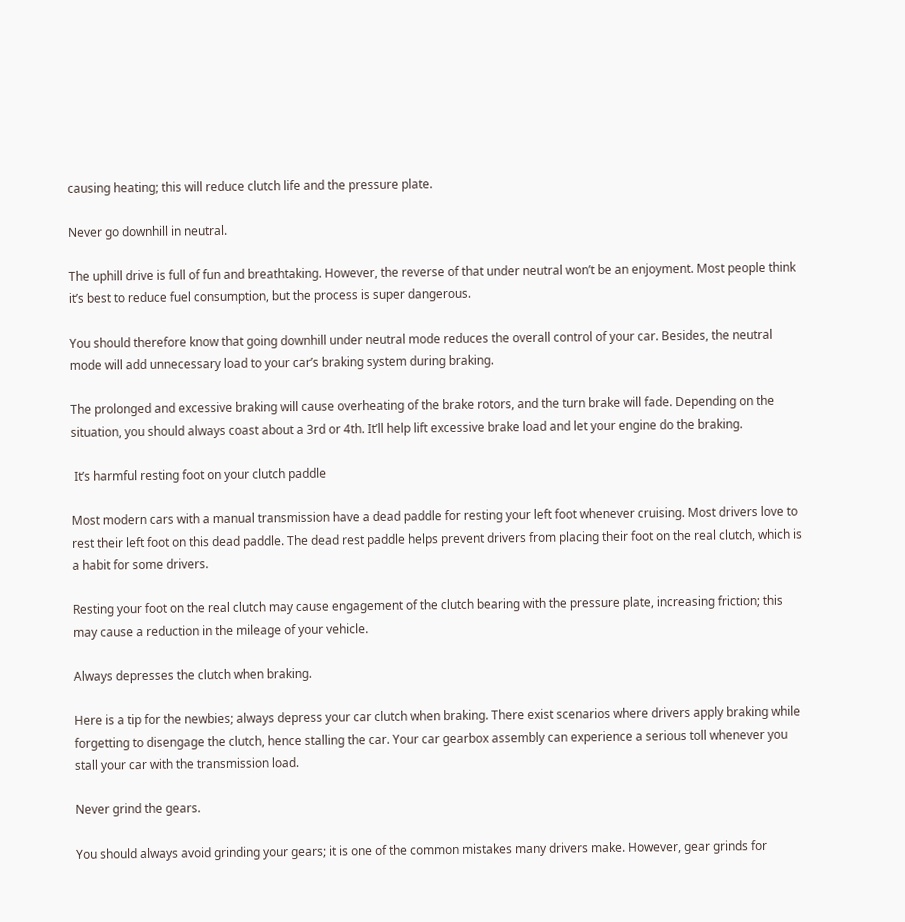causing heating; this will reduce clutch life and the pressure plate.

Never go downhill in neutral.

The uphill drive is full of fun and breathtaking. However, the reverse of that under neutral won’t be an enjoyment. Most people think it’s best to reduce fuel consumption, but the process is super dangerous.

You should therefore know that going downhill under neutral mode reduces the overall control of your car. Besides, the neutral mode will add unnecessary load to your car’s braking system during braking.

The prolonged and excessive braking will cause overheating of the brake rotors, and the turn brake will fade. Depending on the situation, you should always coast about a 3rd or 4th. It’ll help lift excessive brake load and let your engine do the braking.

 It’s harmful resting foot on your clutch paddle

Most modern cars with a manual transmission have a dead paddle for resting your left foot whenever cruising. Most drivers love to rest their left foot on this dead paddle. The dead rest paddle helps prevent drivers from placing their foot on the real clutch, which is a habit for some drivers.

Resting your foot on the real clutch may cause engagement of the clutch bearing with the pressure plate, increasing friction; this may cause a reduction in the mileage of your vehicle.

Always depresses the clutch when braking.

Here is a tip for the newbies; always depress your car clutch when braking. There exist scenarios where drivers apply braking while forgetting to disengage the clutch, hence stalling the car. Your car gearbox assembly can experience a serious toll whenever you stall your car with the transmission load.

Never grind the gears.

You should always avoid grinding your gears; it is one of the common mistakes many drivers make. However, gear grinds for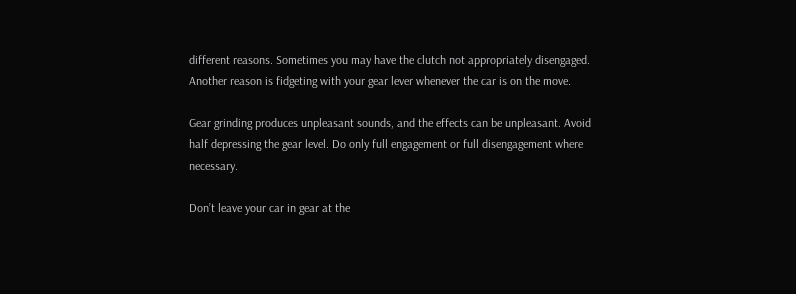different reasons. Sometimes you may have the clutch not appropriately disengaged. Another reason is fidgeting with your gear lever whenever the car is on the move.

Gear grinding produces unpleasant sounds, and the effects can be unpleasant. Avoid half depressing the gear level. Do only full engagement or full disengagement where necessary.

Don’t leave your car in gear at the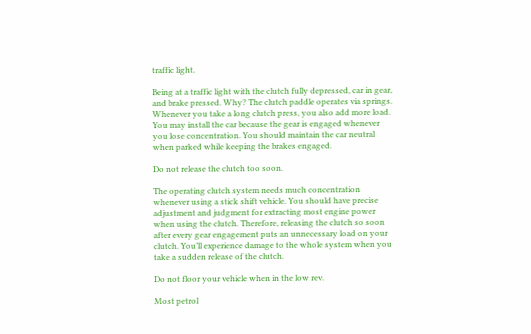traffic light.

Being at a traffic light with the clutch fully depressed, car in gear, and brake pressed. Why? The clutch paddle operates via springs. Whenever you take a long clutch press, you also add more load. You may install the car because the gear is engaged whenever you lose concentration. You should maintain the car neutral when parked while keeping the brakes engaged.

Do not release the clutch too soon.

The operating clutch system needs much concentration whenever using a stick shift vehicle. You should have precise adjustment and judgment for extracting most engine power when using the clutch. Therefore, releasing the clutch so soon after every gear engagement puts an unnecessary load on your clutch. You’ll experience damage to the whole system when you take a sudden release of the clutch.

Do not floor your vehicle when in the low rev.

Most petrol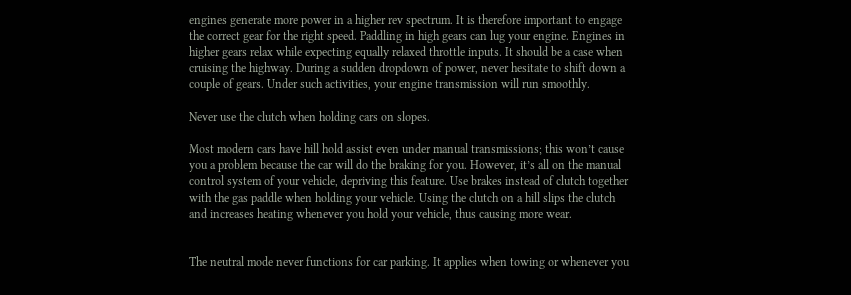engines generate more power in a higher rev spectrum. It is therefore important to engage the correct gear for the right speed. Paddling in high gears can lug your engine. Engines in higher gears relax while expecting equally relaxed throttle inputs. It should be a case when cruising the highway. During a sudden dropdown of power, never hesitate to shift down a couple of gears. Under such activities, your engine transmission will run smoothly.

Never use the clutch when holding cars on slopes.

Most modern cars have hill hold assist even under manual transmissions; this won’t cause you a problem because the car will do the braking for you. However, it’s all on the manual control system of your vehicle, depriving this feature. Use brakes instead of clutch together with the gas paddle when holding your vehicle. Using the clutch on a hill slips the clutch and increases heating whenever you hold your vehicle, thus causing more wear.


The neutral mode never functions for car parking. It applies when towing or whenever you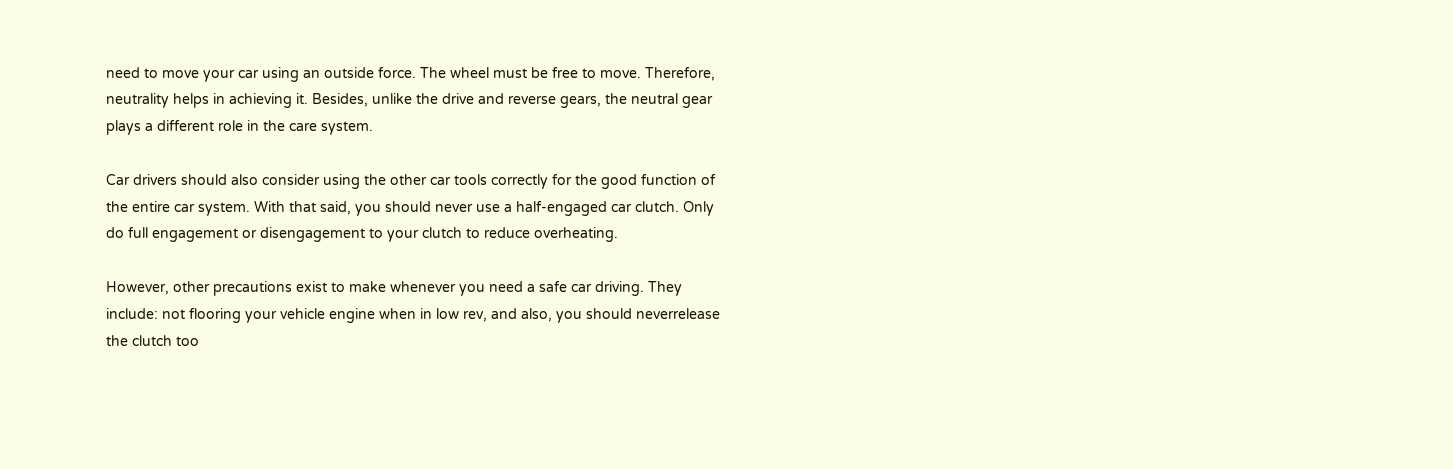need to move your car using an outside force. The wheel must be free to move. Therefore, neutrality helps in achieving it. Besides, unlike the drive and reverse gears, the neutral gear plays a different role in the care system.

Car drivers should also consider using the other car tools correctly for the good function of the entire car system. With that said, you should never use a half-engaged car clutch. Only do full engagement or disengagement to your clutch to reduce overheating.

However, other precautions exist to make whenever you need a safe car driving. They include: not flooring your vehicle engine when in low rev, and also, you should neverrelease the clutch too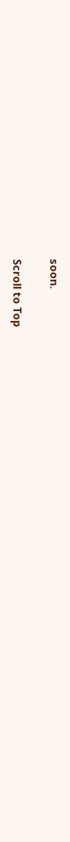soon.

Scroll to Top